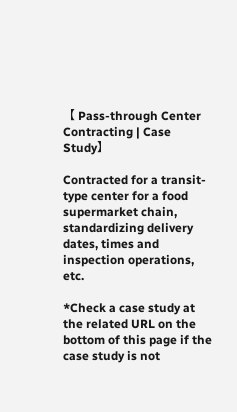【 Pass-through Center Contracting | Case Study】

Contracted for a transit-type center for a food supermarket chain, standardizing delivery dates, times and inspection operations, etc.

*Check a case study at the related URL on the bottom of this page if the case study is not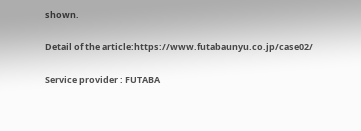shown.

Detail of the article:https://www.futabaunyu.co.jp/case02/

Service provider : FUTABA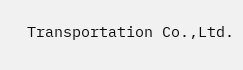Transportation Co.,Ltd.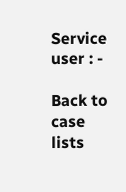Service user : -

Back to case lists